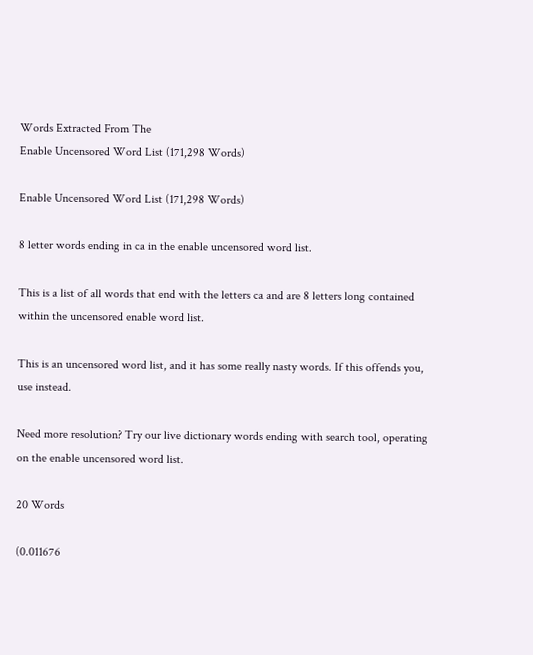Words Extracted From The
Enable Uncensored Word List (171,298 Words)

Enable Uncensored Word List (171,298 Words)

8 letter words ending in ca in the enable uncensored word list.

This is a list of all words that end with the letters ca and are 8 letters long contained within the uncensored enable word list.

This is an uncensored word list, and it has some really nasty words. If this offends you, use instead.

Need more resolution? Try our live dictionary words ending with search tool, operating on the enable uncensored word list.

20 Words

(0.011676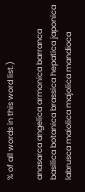% of all words in this word list.)

anasarca angelica armonica barranca basilica botanica brassica hepatica japonica labrusca maiolica majolica mandioca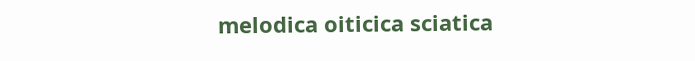melodica oiticica sciatica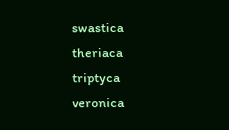swastica theriaca triptyca veronica